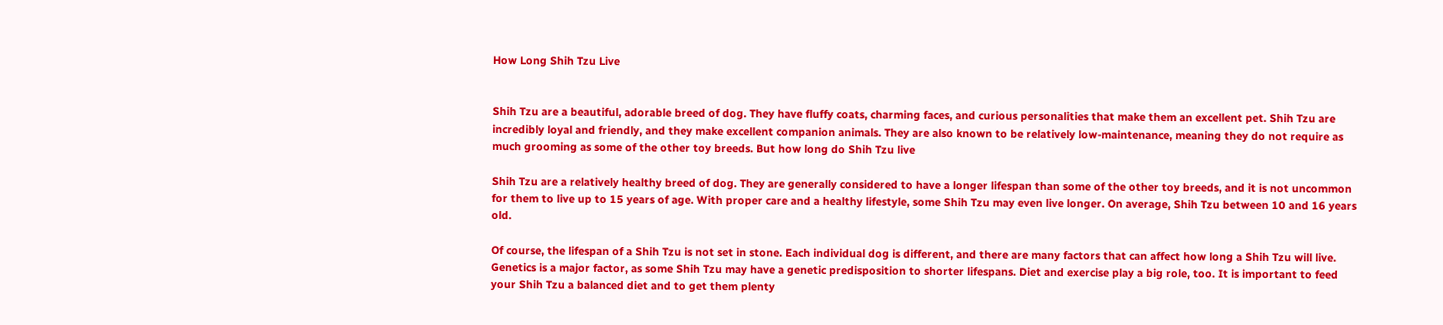How Long Shih Tzu Live


Shih Tzu are a beautiful, adorable breed of dog. They have fluffy coats, charming faces, and curious personalities that make them an excellent pet. Shih Tzu are incredibly loyal and friendly, and they make excellent companion animals. They are also known to be relatively low-maintenance, meaning they do not require as much grooming as some of the other toy breeds. But how long do Shih Tzu live

Shih Tzu are a relatively healthy breed of dog. They are generally considered to have a longer lifespan than some of the other toy breeds, and it is not uncommon for them to live up to 15 years of age. With proper care and a healthy lifestyle, some Shih Tzu may even live longer. On average, Shih Tzu between 10 and 16 years old.

Of course, the lifespan of a Shih Tzu is not set in stone. Each individual dog is different, and there are many factors that can affect how long a Shih Tzu will live. Genetics is a major factor, as some Shih Tzu may have a genetic predisposition to shorter lifespans. Diet and exercise play a big role, too. It is important to feed your Shih Tzu a balanced diet and to get them plenty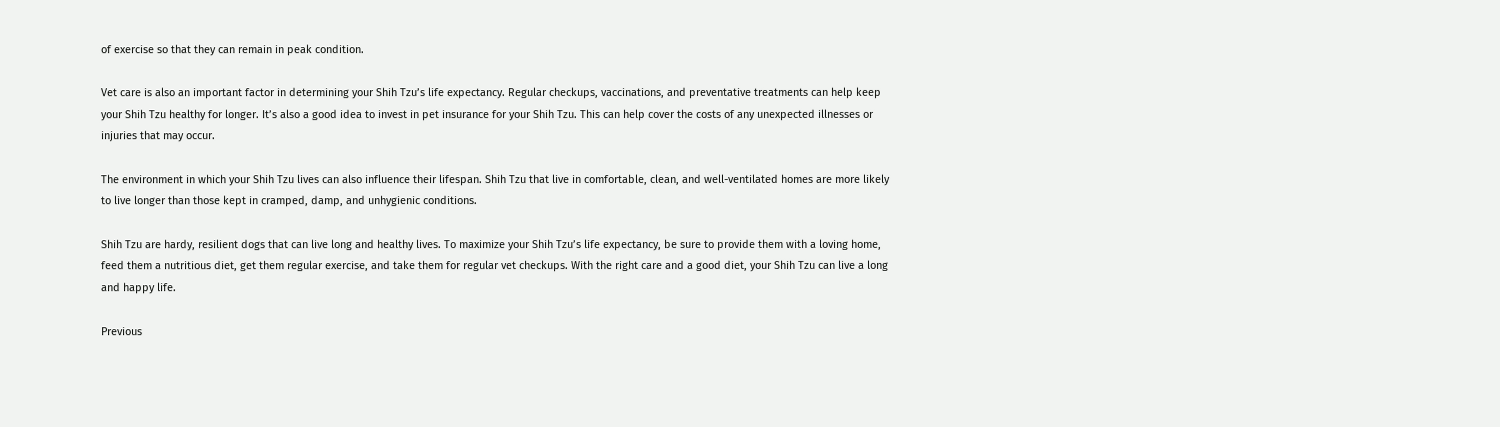of exercise so that they can remain in peak condition.

Vet care is also an important factor in determining your Shih Tzu’s life expectancy. Regular checkups, vaccinations, and preventative treatments can help keep your Shih Tzu healthy for longer. It’s also a good idea to invest in pet insurance for your Shih Tzu. This can help cover the costs of any unexpected illnesses or injuries that may occur.

The environment in which your Shih Tzu lives can also influence their lifespan. Shih Tzu that live in comfortable, clean, and well-ventilated homes are more likely to live longer than those kept in cramped, damp, and unhygienic conditions.

Shih Tzu are hardy, resilient dogs that can live long and healthy lives. To maximize your Shih Tzu’s life expectancy, be sure to provide them with a loving home, feed them a nutritious diet, get them regular exercise, and take them for regular vet checkups. With the right care and a good diet, your Shih Tzu can live a long and happy life.

Previous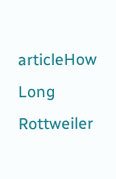articleHow Long Rottweiler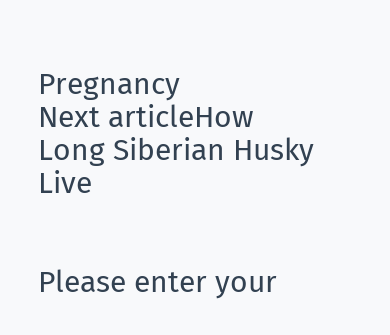Pregnancy
Next articleHow Long Siberian Husky Live


Please enter your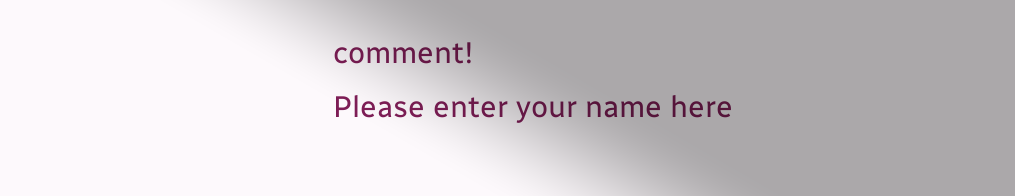comment!
Please enter your name here